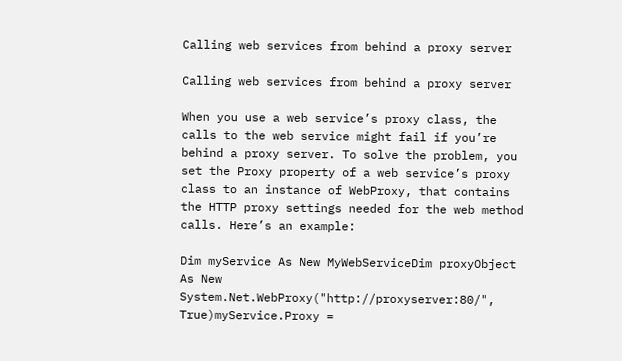Calling web services from behind a proxy server

Calling web services from behind a proxy server

When you use a web service’s proxy class, the calls to the web service might fail if you’re behind a proxy server. To solve the problem, you set the Proxy property of a web service’s proxy class to an instance of WebProxy, that contains the HTTP proxy settings needed for the web method calls. Here’s an example:

Dim myService As New MyWebServiceDim proxyObject As New System.Net.WebProxy("http://proxyserver:80/", True)myService.Proxy =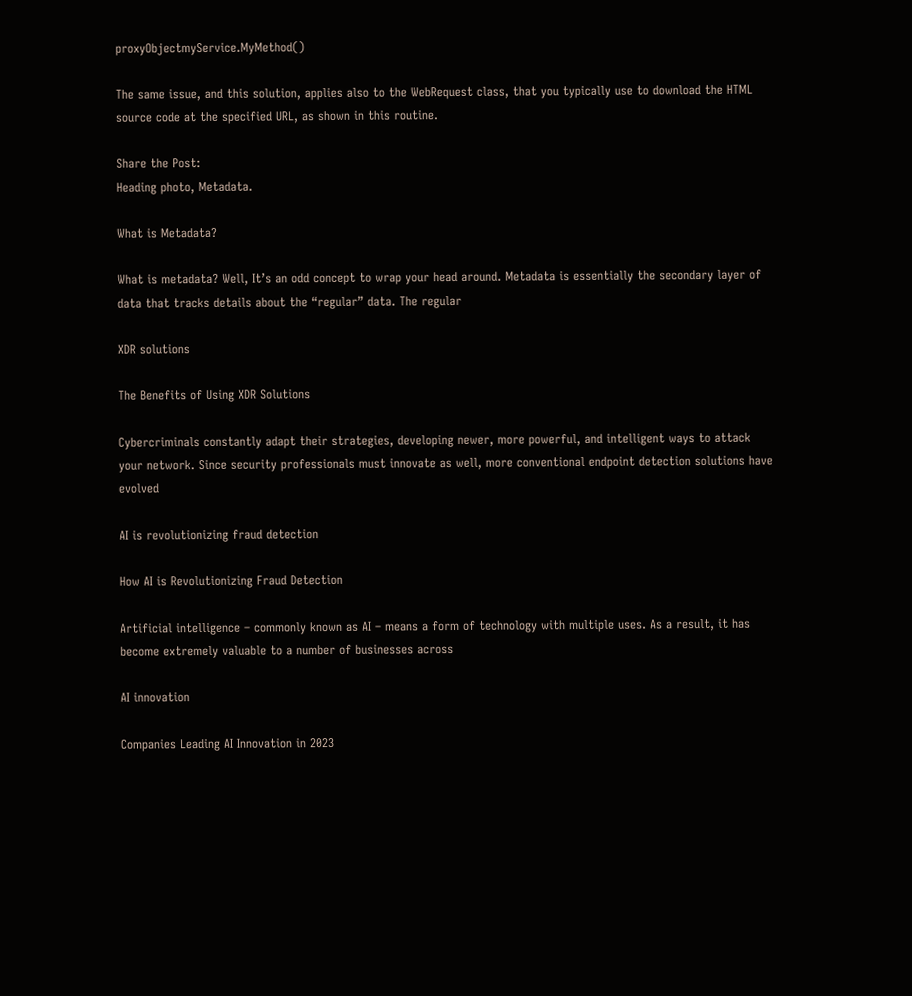proxyObjectmyService.MyMethod()

The same issue, and this solution, applies also to the WebRequest class, that you typically use to download the HTML source code at the specified URL, as shown in this routine.

Share the Post:
Heading photo, Metadata.

What is Metadata?

What is metadata? Well, It’s an odd concept to wrap your head around. Metadata is essentially the secondary layer of data that tracks details about the “regular” data. The regular

XDR solutions

The Benefits of Using XDR Solutions

Cybercriminals constantly adapt their strategies, developing newer, more powerful, and intelligent ways to attack your network. Since security professionals must innovate as well, more conventional endpoint detection solutions have evolved

AI is revolutionizing fraud detection

How AI is Revolutionizing Fraud Detection

Artificial intelligence – commonly known as AI – means a form of technology with multiple uses. As a result, it has become extremely valuable to a number of businesses across

AI innovation

Companies Leading AI Innovation in 2023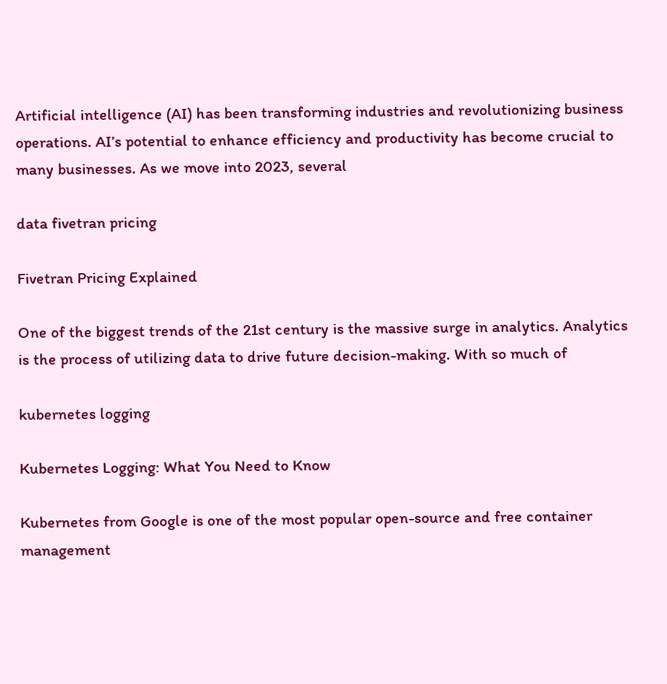Artificial intelligence (AI) has been transforming industries and revolutionizing business operations. AI’s potential to enhance efficiency and productivity has become crucial to many businesses. As we move into 2023, several

data fivetran pricing

Fivetran Pricing Explained

One of the biggest trends of the 21st century is the massive surge in analytics. Analytics is the process of utilizing data to drive future decision-making. With so much of

kubernetes logging

Kubernetes Logging: What You Need to Know

Kubernetes from Google is one of the most popular open-source and free container management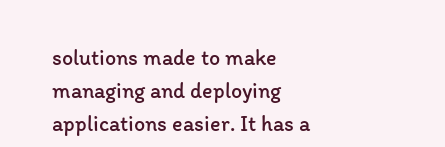solutions made to make managing and deploying applications easier. It has a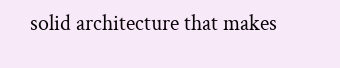solid architecture that makes